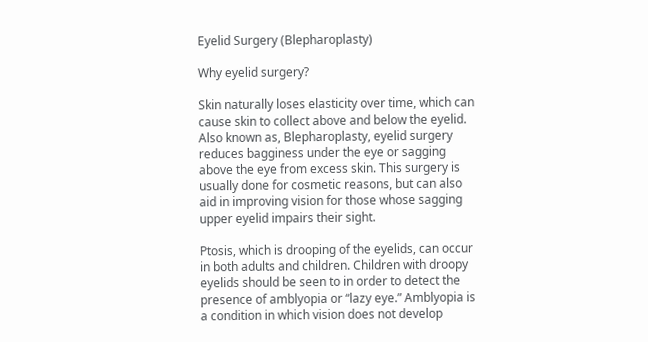Eyelid Surgery (Blepharoplasty)

Why eyelid surgery?

Skin naturally loses elasticity over time, which can cause skin to collect above and below the eyelid. Also known as, Blepharoplasty, eyelid surgery reduces bagginess under the eye or sagging above the eye from excess skin. This surgery is usually done for cosmetic reasons, but can also aid in improving vision for those whose sagging upper eyelid impairs their sight.

Ptosis, which is drooping of the eyelids, can occur in both adults and children. Children with droopy eyelids should be seen to in order to detect the presence of amblyopia or “lazy eye.” Amblyopia is a condition in which vision does not develop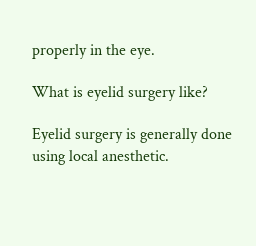properly in the eye.

What is eyelid surgery like?

Eyelid surgery is generally done using local anesthetic.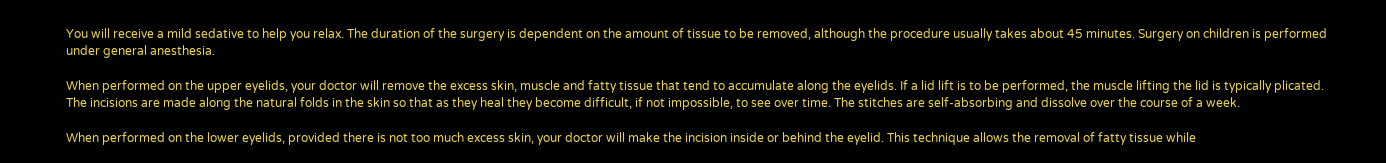You will receive a mild sedative to help you relax. The duration of the surgery is dependent on the amount of tissue to be removed, although the procedure usually takes about 45 minutes. Surgery on children is performed under general anesthesia.

When performed on the upper eyelids, your doctor will remove the excess skin, muscle and fatty tissue that tend to accumulate along the eyelids. If a lid lift is to be performed, the muscle lifting the lid is typically plicated. The incisions are made along the natural folds in the skin so that as they heal they become difficult, if not impossible, to see over time. The stitches are self-absorbing and dissolve over the course of a week.

When performed on the lower eyelids, provided there is not too much excess skin, your doctor will make the incision inside or behind the eyelid. This technique allows the removal of fatty tissue while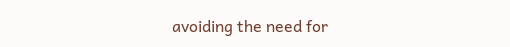avoiding the need for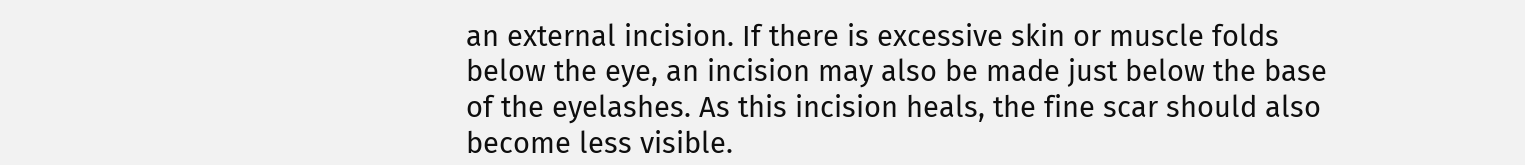an external incision. If there is excessive skin or muscle folds below the eye, an incision may also be made just below the base of the eyelashes. As this incision heals, the fine scar should also become less visible.